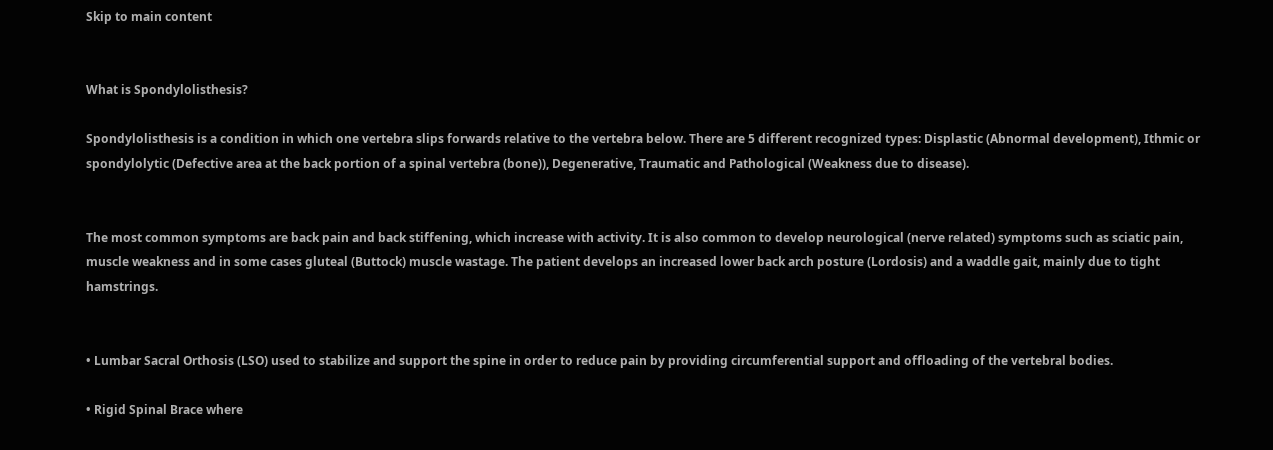Skip to main content


What is Spondylolisthesis?

Spondylolisthesis is a condition in which one vertebra slips forwards relative to the vertebra below. There are 5 different recognized types: Displastic (Abnormal development), Ithmic or spondylolytic (Defective area at the back portion of a spinal vertebra (bone)), Degenerative, Traumatic and Pathological (Weakness due to disease).


The most common symptoms are back pain and back stiffening, which increase with activity. It is also common to develop neurological (nerve related) symptoms such as sciatic pain, muscle weakness and in some cases gluteal (Buttock) muscle wastage. The patient develops an increased lower back arch posture (Lordosis) and a waddle gait, mainly due to tight hamstrings.


• Lumbar Sacral Orthosis (LSO) used to stabilize and support the spine in order to reduce pain by providing circumferential support and offloading of the vertebral bodies.

• Rigid Spinal Brace where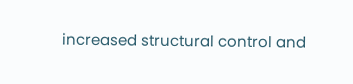increased structural control and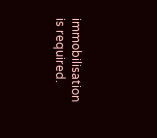immobilisation is required.